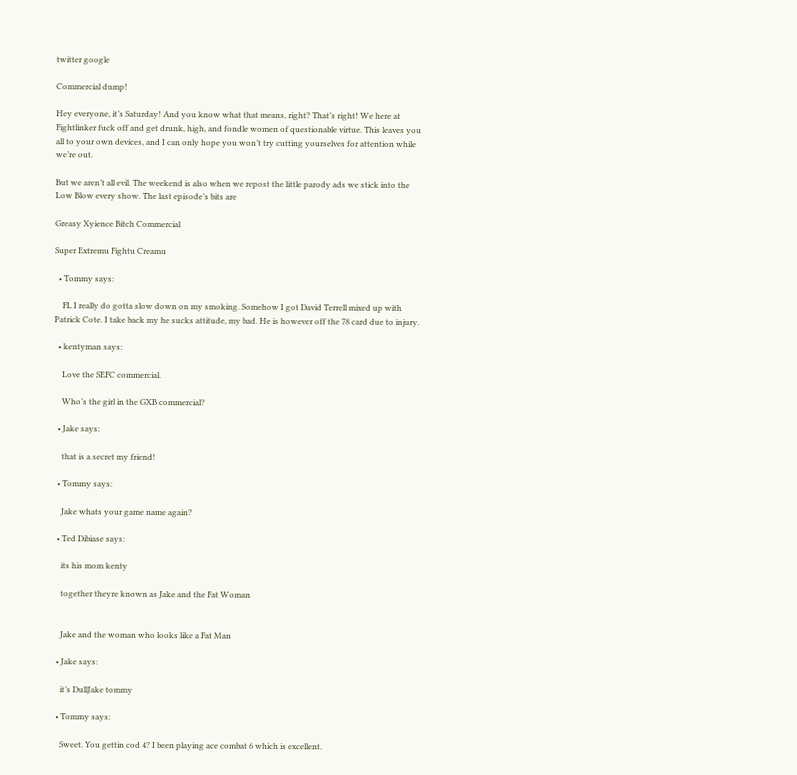twitter google

Commercial dump!

Hey everyone, it’s Saturday! And you know what that means, right? That’s right! We here at Fightlinker fuck off and get drunk, high, and fondle women of questionable virtue. This leaves you all to your own devices, and I can only hope you won’t try cutting yourselves for attention while we’re out.

But we aren’t all evil. The weekend is also when we repost the little parody ads we stick into the Low Blow every show. The last episode’s bits are

Greasy Xyience Bitch Commercial

Super Extremu Fightu Creamu

  • Tommy says:

    FL I really do gotta slow down on my smoking. Somehow I got David Terrell mixed up with Patrick Cote. I take back my he sucks attitude, my bad. He is however off the 78 card due to injury.

  • kentyman says:

    Love the SEFC commercial.

    Who’s the girl in the GXB commercial?

  • Jake says:

    that is a secret my friend!

  • Tommy says:

    Jake whats your game name again?

  • Ted Dibiase says:

    its his mom kenty

    together theyre known as Jake and the Fat Woman


    Jake and the woman who looks like a Fat Man

  • Jake says:

    it’s DullJake tommy

  • Tommy says:

    Sweet. You gettin cod 4? I been playing ace combat 6 which is excellent.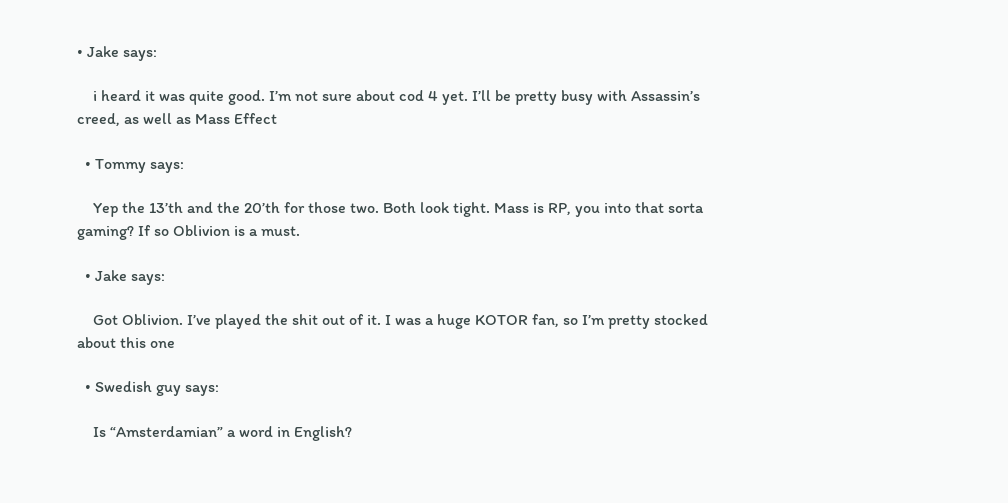• Jake says:

    i heard it was quite good. I’m not sure about cod 4 yet. I’ll be pretty busy with Assassin’s creed, as well as Mass Effect

  • Tommy says:

    Yep the 13’th and the 20’th for those two. Both look tight. Mass is RP, you into that sorta gaming? If so Oblivion is a must.

  • Jake says:

    Got Oblivion. I’ve played the shit out of it. I was a huge KOTOR fan, so I’m pretty stocked about this one

  • Swedish guy says:

    Is “Amsterdamian” a word in English?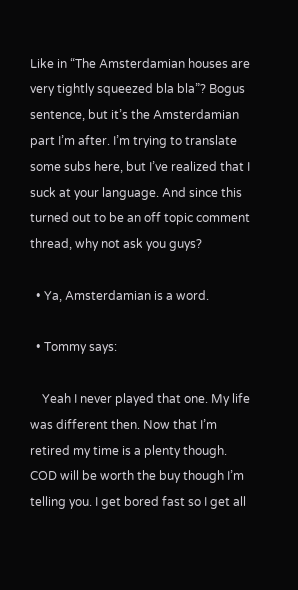Like in “The Amsterdamian houses are very tightly squeezed bla bla”? Bogus sentence, but it’s the Amsterdamian part I’m after. I’m trying to translate some subs here, but I’ve realized that I suck at your language. And since this turned out to be an off topic comment thread, why not ask you guys?

  • Ya, Amsterdamian is a word.

  • Tommy says:

    Yeah I never played that one. My life was different then. Now that I’m retired my time is a plenty though. COD will be worth the buy though I’m telling you. I get bored fast so I get all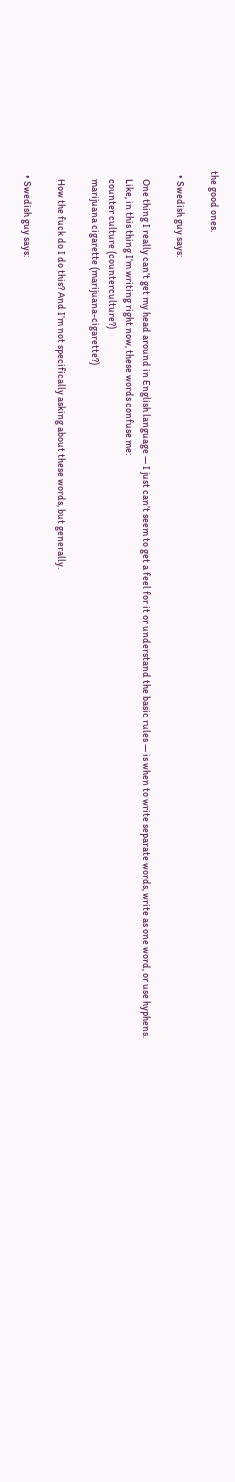the good ones.

  • Swedish guy says:

    One thing I really can’t get my head around in English language — I just can’t seem to get a feel for it or understand the basic rules — is when to write separate words, write as one word, or use hyphens.
    Like, in this thing I’m writing right now, these words confuse me:
    counter culture (counterculture?)
    marijuana cigarette (marijuana-cigarette?)

    How the fuck do I do this? And I’m not specifically asking about these words, but generally.

  • Swedish guy says: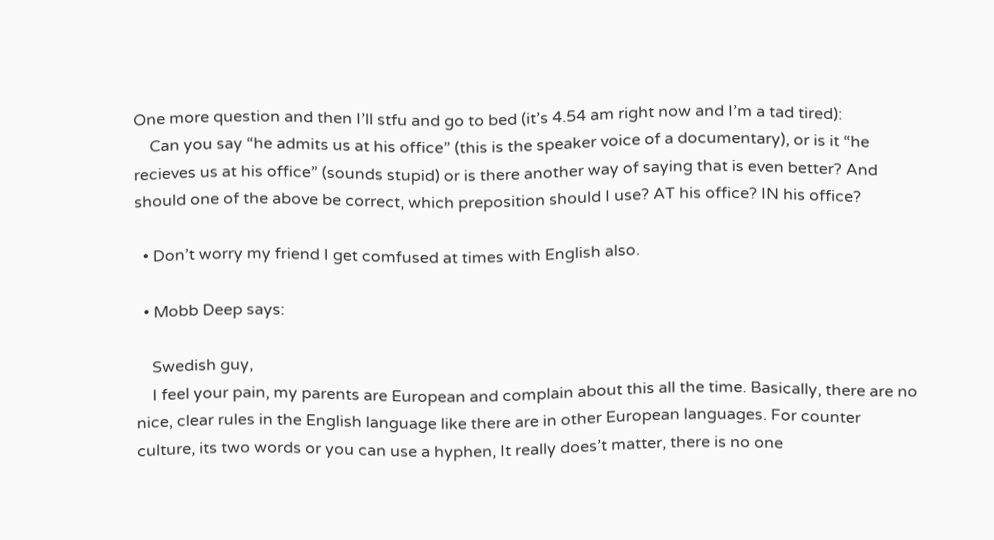One more question and then I’ll stfu and go to bed (it’s 4.54 am right now and I’m a tad tired):
    Can you say “he admits us at his office” (this is the speaker voice of a documentary), or is it “he recieves us at his office” (sounds stupid) or is there another way of saying that is even better? And should one of the above be correct, which preposition should I use? AT his office? IN his office?

  • Don’t worry my friend I get comfused at times with English also.

  • Mobb Deep says:

    Swedish guy,
    I feel your pain, my parents are European and complain about this all the time. Basically, there are no nice, clear rules in the English language like there are in other European languages. For counter culture, its two words or you can use a hyphen, It really does’t matter, there is no one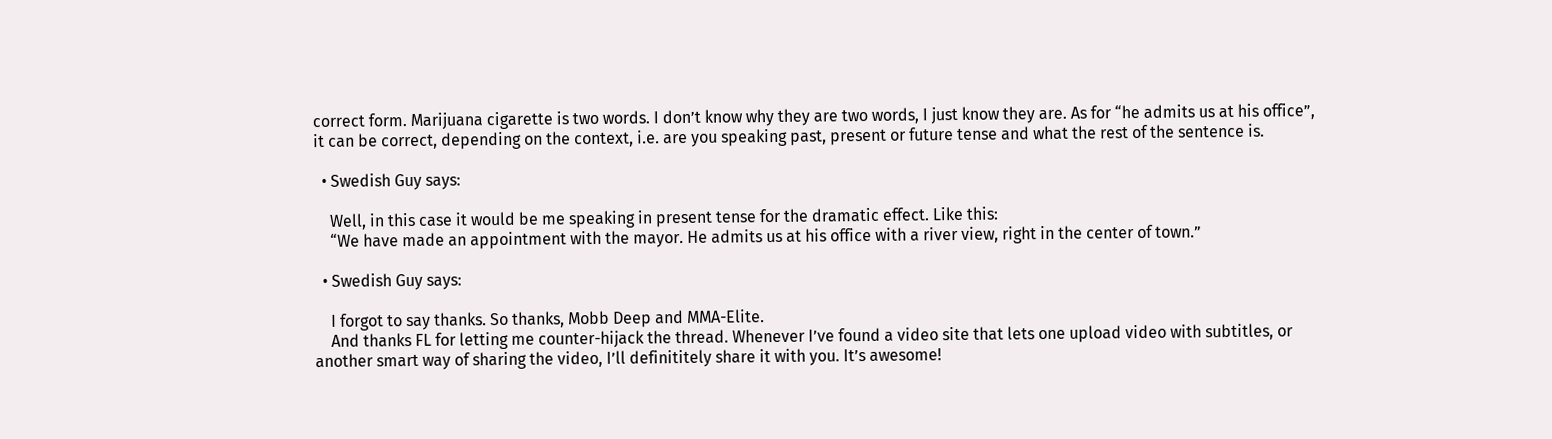correct form. Marijuana cigarette is two words. I don’t know why they are two words, I just know they are. As for “he admits us at his office”, it can be correct, depending on the context, i.e. are you speaking past, present or future tense and what the rest of the sentence is.

  • Swedish Guy says:

    Well, in this case it would be me speaking in present tense for the dramatic effect. Like this:
    “We have made an appointment with the mayor. He admits us at his office with a river view, right in the center of town.”

  • Swedish Guy says:

    I forgot to say thanks. So thanks, Mobb Deep and MMA-Elite.
    And thanks FL for letting me counter-hijack the thread. Whenever I’ve found a video site that lets one upload video with subtitles, or another smart way of sharing the video, I’ll definititely share it with you. It’s awesome!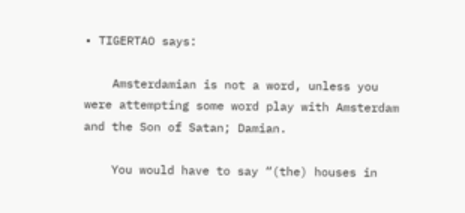• TIGERTAO says:

    Amsterdamian is not a word, unless you were attempting some word play with Amsterdam and the Son of Satan; Damian.

    You would have to say “(the) houses in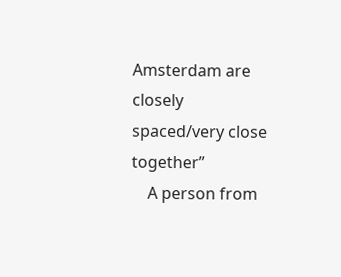Amsterdam are closely spaced/very close together”
    A person from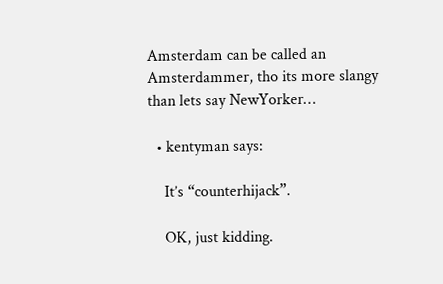Amsterdam can be called an Amsterdammer, tho its more slangy than lets say NewYorker…

  • kentyman says:

    It’s “counterhijack”.

    OK, just kidding.